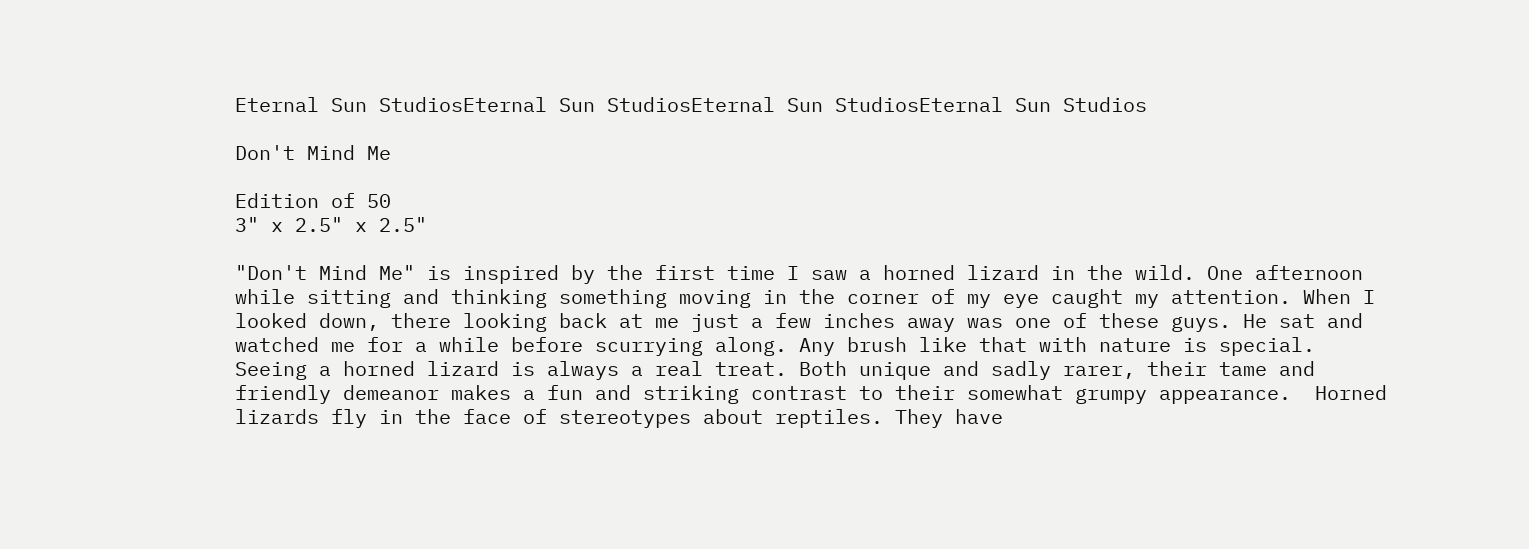Eternal Sun StudiosEternal Sun StudiosEternal Sun StudiosEternal Sun Studios

Don't Mind Me

Edition of 50
3" x 2.5" x 2.5"

"Don't Mind Me" is inspired by the first time I saw a horned lizard in the wild. One afternoon while sitting and thinking something moving in the corner of my eye caught my attention. When I looked down, there looking back at me just a few inches away was one of these guys. He sat and watched me for a while before scurrying along. Any brush like that with nature is special.
Seeing a horned lizard is always a real treat. Both unique and sadly rarer, their tame and friendly demeanor makes a fun and striking contrast to their somewhat grumpy appearance.  Horned lizards fly in the face of stereotypes about reptiles. They have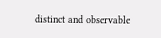distinct and observable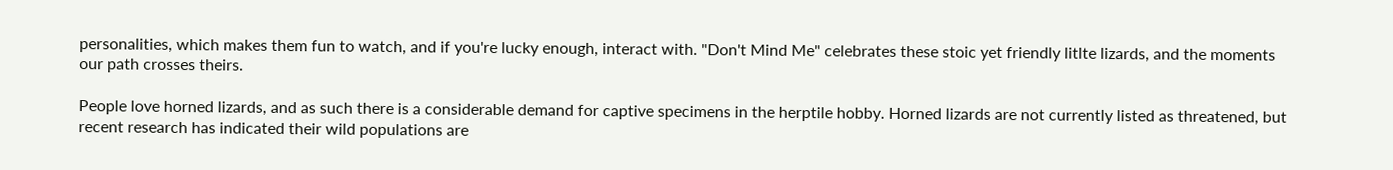personalities, which makes them fun to watch, and if you're lucky enough, interact with. "Don't Mind Me" celebrates these stoic yet friendly litlte lizards, and the moments our path crosses theirs.

People love horned lizards, and as such there is a considerable demand for captive specimens in the herptile hobby. Horned lizards are not currently listed as threatened, but recent research has indicated their wild populations are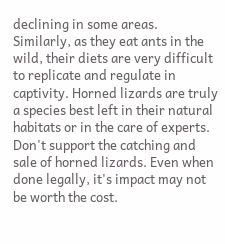declining in some areas. Similarly, as they eat ants in the wild, their diets are very difficult to replicate and regulate in captivity. Horned lizards are truly a species best left in their natural habitats or in the care of experts. Don't support the catching and sale of horned lizards. Even when done legally, it's impact may not be worth the cost.